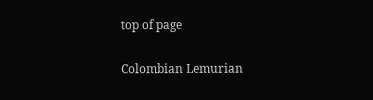top of page

Colombian Lemurian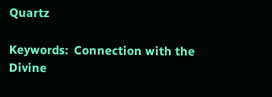Quartz

Keywords:  Connection with the Divine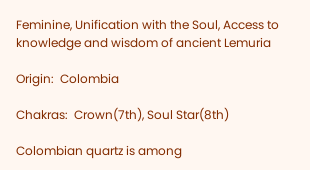Feminine, Unification with the Soul, Access to knowledge and wisdom of ancient Lemuria

Origin:  Colombia

Chakras:  Crown(7th), Soul Star(8th)

Colombian quartz is among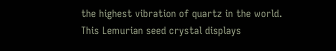the highest vibration of quartz in the world. This Lemurian seed crystal displays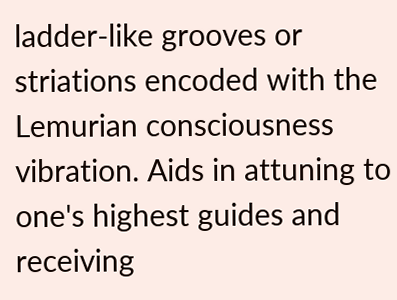ladder-like grooves or striations encoded with the Lemurian consciousness vibration. Aids in attuning to one's highest guides and receiving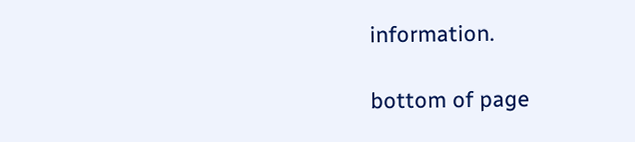information.

bottom of page